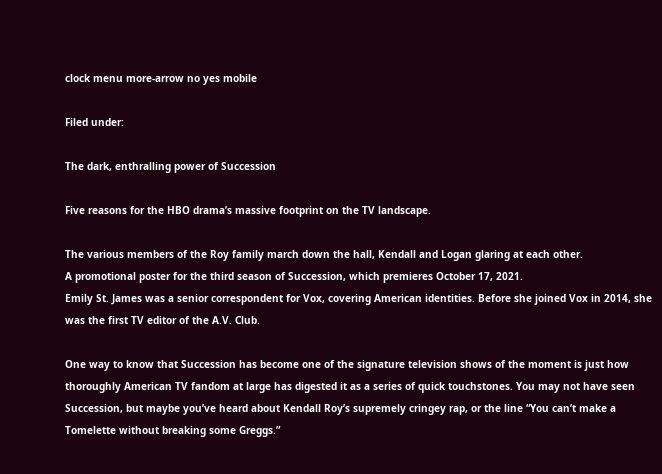clock menu more-arrow no yes mobile

Filed under:

The dark, enthralling power of Succession

Five reasons for the HBO drama’s massive footprint on the TV landscape.

The various members of the Roy family march down the hall, Kendall and Logan glaring at each other.
A promotional poster for the third season of Succession, which premieres October 17, 2021.
Emily St. James was a senior correspondent for Vox, covering American identities. Before she joined Vox in 2014, she was the first TV editor of the A.V. Club.

One way to know that Succession has become one of the signature television shows of the moment is just how thoroughly American TV fandom at large has digested it as a series of quick touchstones. You may not have seen Succession, but maybe you’ve heard about Kendall Roy’s supremely cringey rap, or the line “You can’t make a Tomelette without breaking some Greggs.”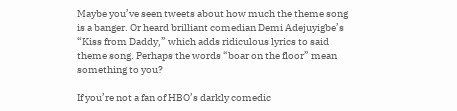Maybe you’ve seen tweets about how much the theme song is a banger. Or heard brilliant comedian Demi Adejuyigbe’s “Kiss from Daddy,” which adds ridiculous lyrics to said theme song. Perhaps the words “boar on the floor” mean something to you?

If you’re not a fan of HBO’s darkly comedic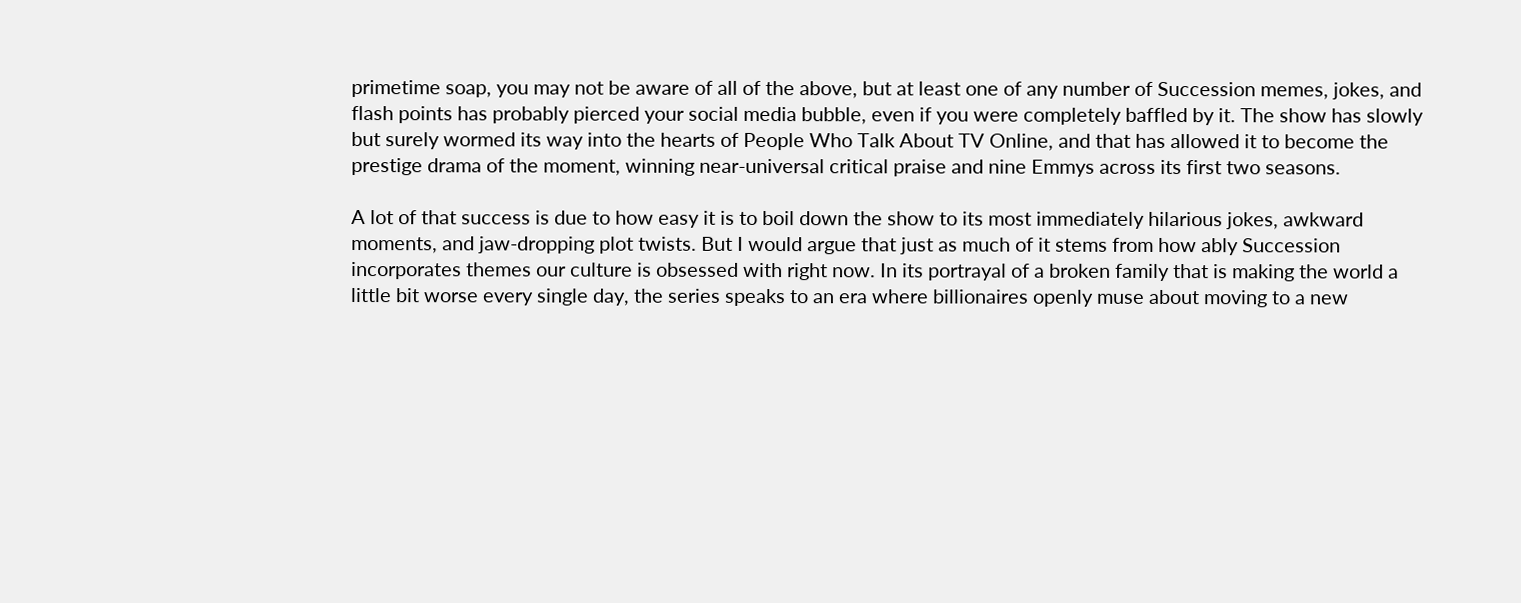primetime soap, you may not be aware of all of the above, but at least one of any number of Succession memes, jokes, and flash points has probably pierced your social media bubble, even if you were completely baffled by it. The show has slowly but surely wormed its way into the hearts of People Who Talk About TV Online, and that has allowed it to become the prestige drama of the moment, winning near-universal critical praise and nine Emmys across its first two seasons.

A lot of that success is due to how easy it is to boil down the show to its most immediately hilarious jokes, awkward moments, and jaw-dropping plot twists. But I would argue that just as much of it stems from how ably Succession incorporates themes our culture is obsessed with right now. In its portrayal of a broken family that is making the world a little bit worse every single day, the series speaks to an era where billionaires openly muse about moving to a new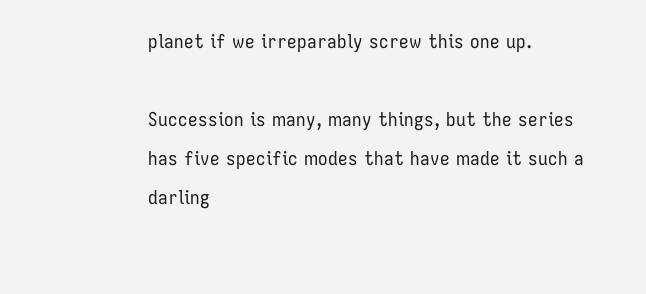planet if we irreparably screw this one up.

Succession is many, many things, but the series has five specific modes that have made it such a darling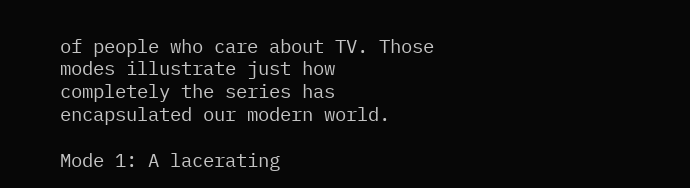of people who care about TV. Those modes illustrate just how completely the series has encapsulated our modern world.

Mode 1: A lacerating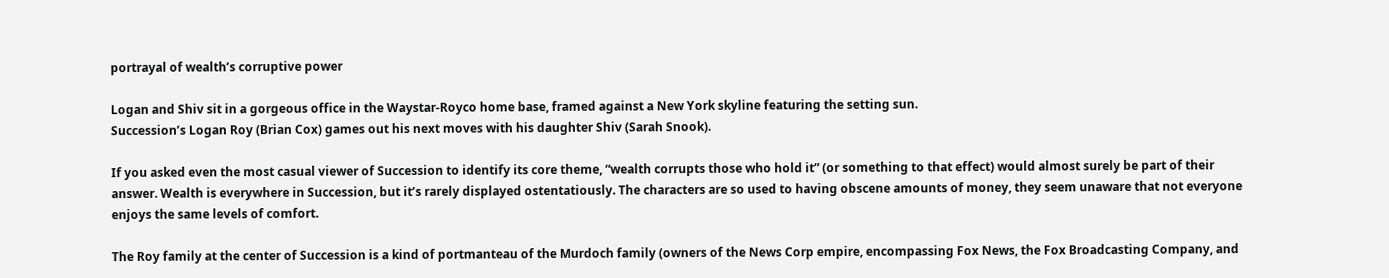portrayal of wealth’s corruptive power

Logan and Shiv sit in a gorgeous office in the Waystar-Royco home base, framed against a New York skyline featuring the setting sun.
Succession’s Logan Roy (Brian Cox) games out his next moves with his daughter Shiv (Sarah Snook).

If you asked even the most casual viewer of Succession to identify its core theme, “wealth corrupts those who hold it” (or something to that effect) would almost surely be part of their answer. Wealth is everywhere in Succession, but it’s rarely displayed ostentatiously. The characters are so used to having obscene amounts of money, they seem unaware that not everyone enjoys the same levels of comfort.

The Roy family at the center of Succession is a kind of portmanteau of the Murdoch family (owners of the News Corp empire, encompassing Fox News, the Fox Broadcasting Company, and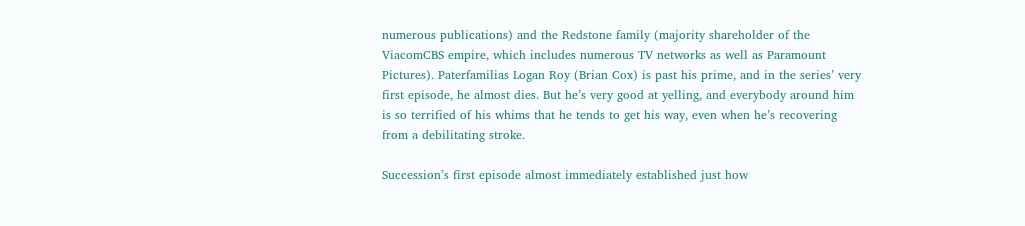numerous publications) and the Redstone family (majority shareholder of the ViacomCBS empire, which includes numerous TV networks as well as Paramount Pictures). Paterfamilias Logan Roy (Brian Cox) is past his prime, and in the series’ very first episode, he almost dies. But he’s very good at yelling, and everybody around him is so terrified of his whims that he tends to get his way, even when he’s recovering from a debilitating stroke.

Succession’s first episode almost immediately established just how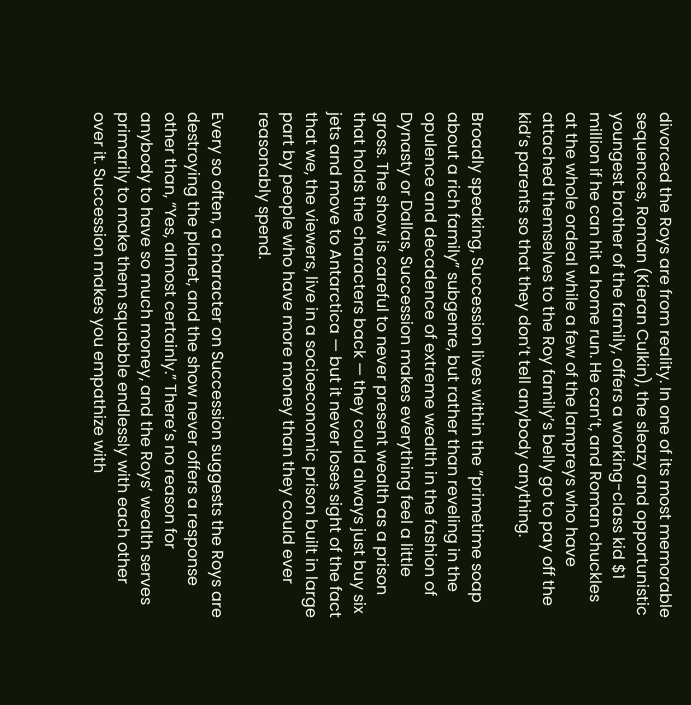divorced the Roys are from reality. In one of its most memorable sequences, Roman (Kieran Culkin), the sleazy and opportunistic youngest brother of the family, offers a working-class kid $1 million if he can hit a home run. He can’t, and Roman chuckles at the whole ordeal while a few of the lampreys who have attached themselves to the Roy family’s belly go to pay off the kid’s parents so that they don’t tell anybody anything.

Broadly speaking, Succession lives within the “primetime soap about a rich family” subgenre, but rather than reveling in the opulence and decadence of extreme wealth in the fashion of Dynasty or Dallas, Succession makes everything feel a little gross. The show is careful to never present wealth as a prison that holds the characters back — they could always just buy six jets and move to Antarctica — but it never loses sight of the fact that we, the viewers, live in a socioeconomic prison built in large part by people who have more money than they could ever reasonably spend.

Every so often, a character on Succession suggests the Roys are destroying the planet, and the show never offers a response other than, “Yes, almost certainly.” There’s no reason for anybody to have so much money, and the Roys’ wealth serves primarily to make them squabble endlessly with each other over it. Succession makes you empathize with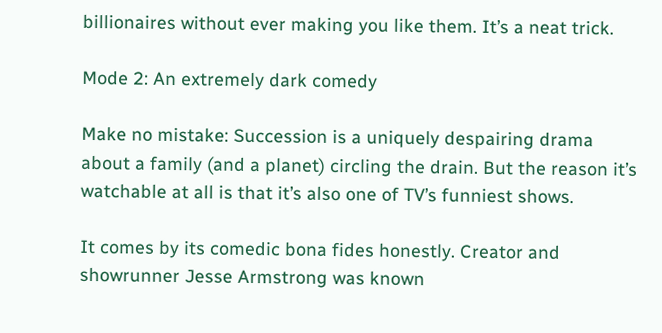billionaires without ever making you like them. It’s a neat trick.

Mode 2: An extremely dark comedy

Make no mistake: Succession is a uniquely despairing drama about a family (and a planet) circling the drain. But the reason it’s watchable at all is that it’s also one of TV’s funniest shows.

It comes by its comedic bona fides honestly. Creator and showrunner Jesse Armstrong was known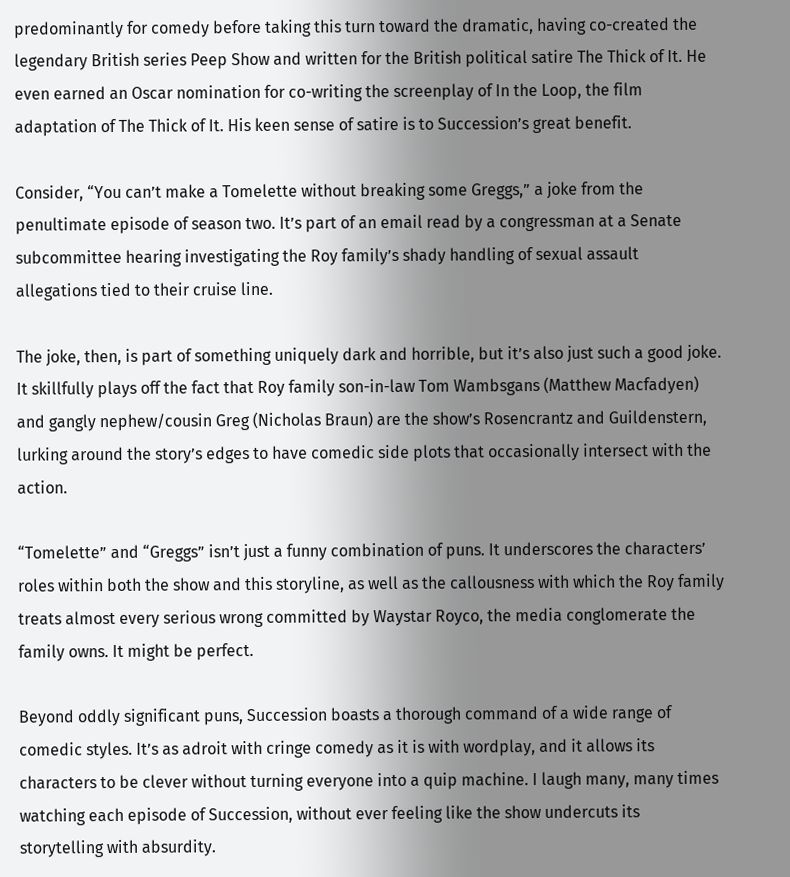predominantly for comedy before taking this turn toward the dramatic, having co-created the legendary British series Peep Show and written for the British political satire The Thick of It. He even earned an Oscar nomination for co-writing the screenplay of In the Loop, the film adaptation of The Thick of It. His keen sense of satire is to Succession’s great benefit.

Consider, “You can’t make a Tomelette without breaking some Greggs,” a joke from the penultimate episode of season two. It’s part of an email read by a congressman at a Senate subcommittee hearing investigating the Roy family’s shady handling of sexual assault allegations tied to their cruise line.

The joke, then, is part of something uniquely dark and horrible, but it’s also just such a good joke. It skillfully plays off the fact that Roy family son-in-law Tom Wambsgans (Matthew Macfadyen) and gangly nephew/cousin Greg (Nicholas Braun) are the show’s Rosencrantz and Guildenstern, lurking around the story’s edges to have comedic side plots that occasionally intersect with the action.

“Tomelette” and “Greggs” isn’t just a funny combination of puns. It underscores the characters’ roles within both the show and this storyline, as well as the callousness with which the Roy family treats almost every serious wrong committed by Waystar Royco, the media conglomerate the family owns. It might be perfect.

Beyond oddly significant puns, Succession boasts a thorough command of a wide range of comedic styles. It’s as adroit with cringe comedy as it is with wordplay, and it allows its characters to be clever without turning everyone into a quip machine. I laugh many, many times watching each episode of Succession, without ever feeling like the show undercuts its storytelling with absurdity.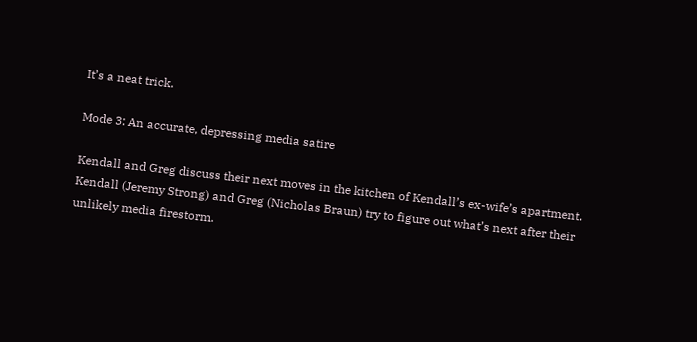It’s a neat trick.

Mode 3: An accurate, depressing media satire

Kendall and Greg discuss their next moves in the kitchen of Kendall’s ex-wife’s apartment.
Kendall (Jeremy Strong) and Greg (Nicholas Braun) try to figure out what’s next after their unlikely media firestorm.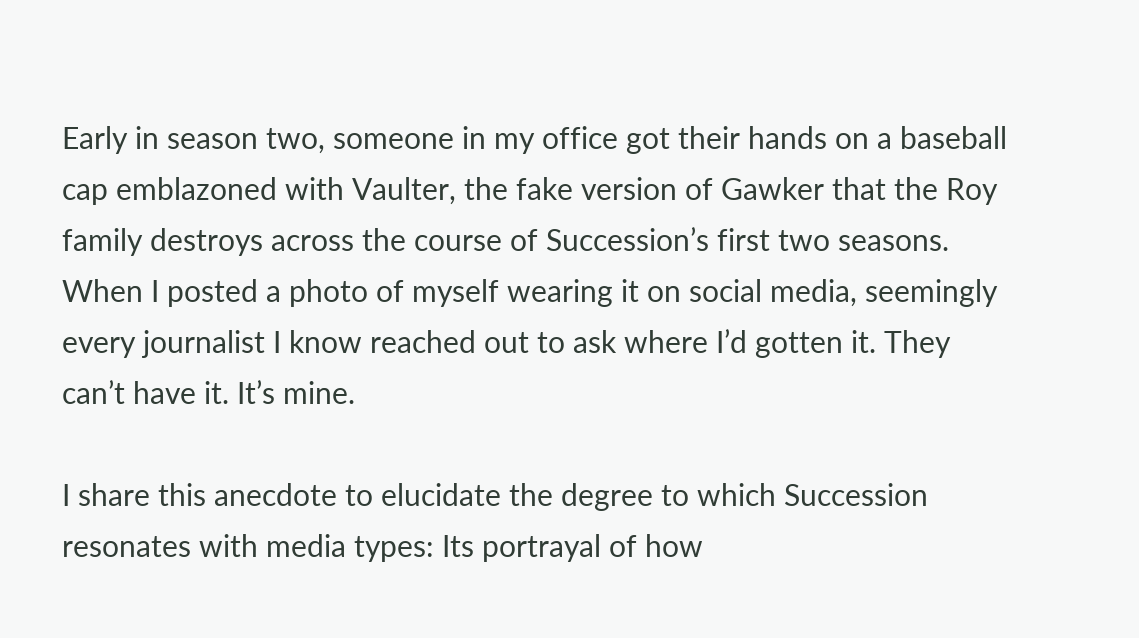Early in season two, someone in my office got their hands on a baseball cap emblazoned with Vaulter, the fake version of Gawker that the Roy family destroys across the course of Succession’s first two seasons. When I posted a photo of myself wearing it on social media, seemingly every journalist I know reached out to ask where I’d gotten it. They can’t have it. It’s mine.

I share this anecdote to elucidate the degree to which Succession resonates with media types: Its portrayal of how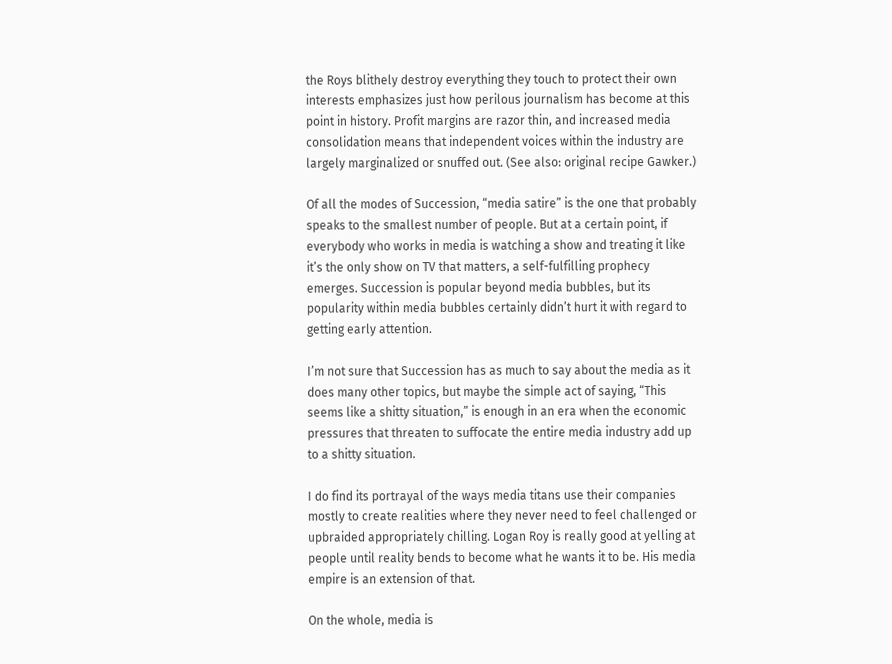the Roys blithely destroy everything they touch to protect their own interests emphasizes just how perilous journalism has become at this point in history. Profit margins are razor thin, and increased media consolidation means that independent voices within the industry are largely marginalized or snuffed out. (See also: original recipe Gawker.)

Of all the modes of Succession, “media satire” is the one that probably speaks to the smallest number of people. But at a certain point, if everybody who works in media is watching a show and treating it like it’s the only show on TV that matters, a self-fulfilling prophecy emerges. Succession is popular beyond media bubbles, but its popularity within media bubbles certainly didn’t hurt it with regard to getting early attention.

I’m not sure that Succession has as much to say about the media as it does many other topics, but maybe the simple act of saying, “This seems like a shitty situation,” is enough in an era when the economic pressures that threaten to suffocate the entire media industry add up to a shitty situation.

I do find its portrayal of the ways media titans use their companies mostly to create realities where they never need to feel challenged or upbraided appropriately chilling. Logan Roy is really good at yelling at people until reality bends to become what he wants it to be. His media empire is an extension of that.

On the whole, media is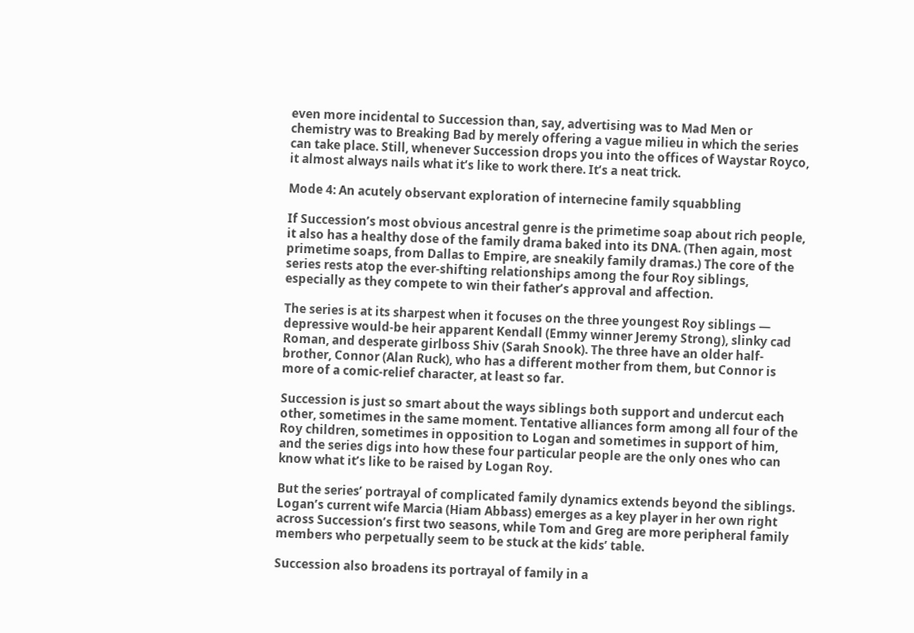even more incidental to Succession than, say, advertising was to Mad Men or chemistry was to Breaking Bad by merely offering a vague milieu in which the series can take place. Still, whenever Succession drops you into the offices of Waystar Royco, it almost always nails what it’s like to work there. It’s a neat trick.

Mode 4: An acutely observant exploration of internecine family squabbling

If Succession’s most obvious ancestral genre is the primetime soap about rich people, it also has a healthy dose of the family drama baked into its DNA. (Then again, most primetime soaps, from Dallas to Empire, are sneakily family dramas.) The core of the series rests atop the ever-shifting relationships among the four Roy siblings, especially as they compete to win their father’s approval and affection.

The series is at its sharpest when it focuses on the three youngest Roy siblings — depressive would-be heir apparent Kendall (Emmy winner Jeremy Strong), slinky cad Roman, and desperate girlboss Shiv (Sarah Snook). The three have an older half-brother, Connor (Alan Ruck), who has a different mother from them, but Connor is more of a comic-relief character, at least so far.

Succession is just so smart about the ways siblings both support and undercut each other, sometimes in the same moment. Tentative alliances form among all four of the Roy children, sometimes in opposition to Logan and sometimes in support of him, and the series digs into how these four particular people are the only ones who can know what it’s like to be raised by Logan Roy.

But the series’ portrayal of complicated family dynamics extends beyond the siblings. Logan’s current wife Marcia (Hiam Abbass) emerges as a key player in her own right across Succession’s first two seasons, while Tom and Greg are more peripheral family members who perpetually seem to be stuck at the kids’ table.

Succession also broadens its portrayal of family in a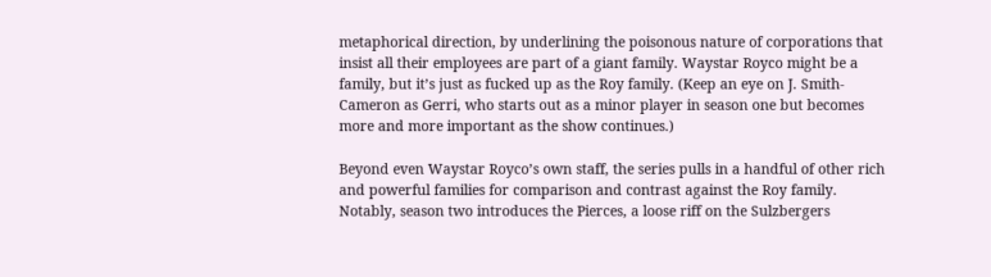metaphorical direction, by underlining the poisonous nature of corporations that insist all their employees are part of a giant family. Waystar Royco might be a family, but it’s just as fucked up as the Roy family. (Keep an eye on J. Smith-Cameron as Gerri, who starts out as a minor player in season one but becomes more and more important as the show continues.)

Beyond even Waystar Royco’s own staff, the series pulls in a handful of other rich and powerful families for comparison and contrast against the Roy family. Notably, season two introduces the Pierces, a loose riff on the Sulzbergers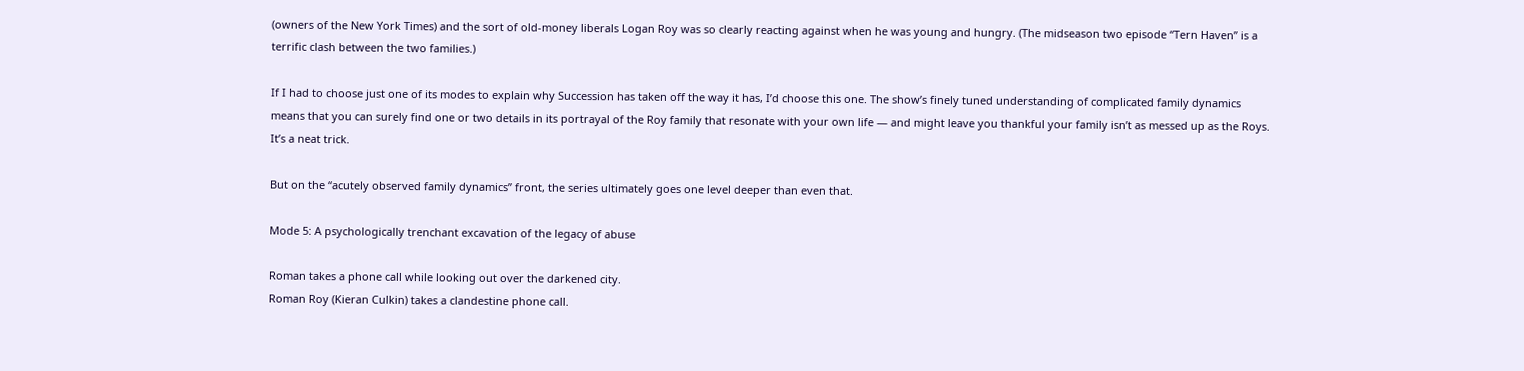(owners of the New York Times) and the sort of old-money liberals Logan Roy was so clearly reacting against when he was young and hungry. (The midseason two episode “Tern Haven” is a terrific clash between the two families.)

If I had to choose just one of its modes to explain why Succession has taken off the way it has, I’d choose this one. The show’s finely tuned understanding of complicated family dynamics means that you can surely find one or two details in its portrayal of the Roy family that resonate with your own life — and might leave you thankful your family isn’t as messed up as the Roys. It’s a neat trick.

But on the “acutely observed family dynamics” front, the series ultimately goes one level deeper than even that.

Mode 5: A psychologically trenchant excavation of the legacy of abuse

Roman takes a phone call while looking out over the darkened city.
Roman Roy (Kieran Culkin) takes a clandestine phone call.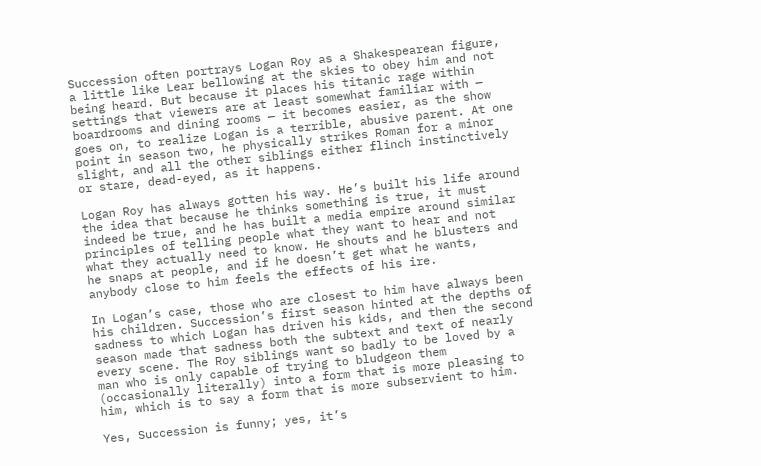Succession often portrays Logan Roy as a Shakespearean figure, a little like Lear bellowing at the skies to obey him and not being heard. But because it places his titanic rage within settings that viewers are at least somewhat familiar with — boardrooms and dining rooms — it becomes easier, as the show goes on, to realize Logan is a terrible, abusive parent. At one point in season two, he physically strikes Roman for a minor slight, and all the other siblings either flinch instinctively or stare, dead-eyed, as it happens.

Logan Roy has always gotten his way. He’s built his life around the idea that because he thinks something is true, it must indeed be true, and he has built a media empire around similar principles of telling people what they want to hear and not what they actually need to know. He shouts and he blusters and he snaps at people, and if he doesn’t get what he wants, anybody close to him feels the effects of his ire.

In Logan’s case, those who are closest to him have always been his children. Succession’s first season hinted at the depths of sadness to which Logan has driven his kids, and then the second season made that sadness both the subtext and text of nearly every scene. The Roy siblings want so badly to be loved by a man who is only capable of trying to bludgeon them (occasionally literally) into a form that is more pleasing to him, which is to say a form that is more subservient to him.

Yes, Succession is funny; yes, it’s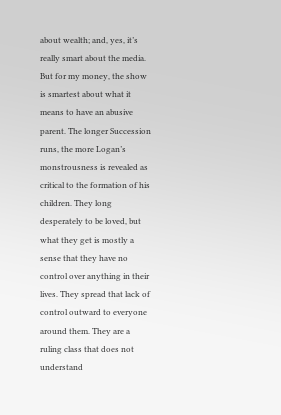about wealth; and, yes, it’s really smart about the media. But for my money, the show is smartest about what it means to have an abusive parent. The longer Succession runs, the more Logan’s monstrousness is revealed as critical to the formation of his children. They long desperately to be loved, but what they get is mostly a sense that they have no control over anything in their lives. They spread that lack of control outward to everyone around them. They are a ruling class that does not understand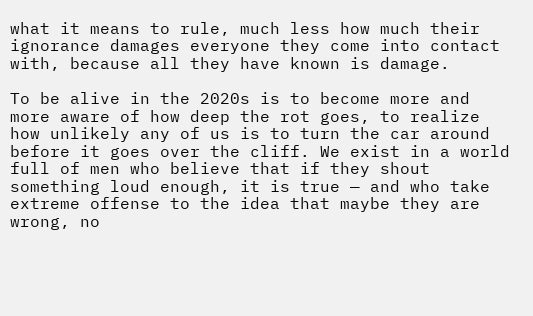what it means to rule, much less how much their ignorance damages everyone they come into contact with, because all they have known is damage.

To be alive in the 2020s is to become more and more aware of how deep the rot goes, to realize how unlikely any of us is to turn the car around before it goes over the cliff. We exist in a world full of men who believe that if they shout something loud enough, it is true — and who take extreme offense to the idea that maybe they are wrong, no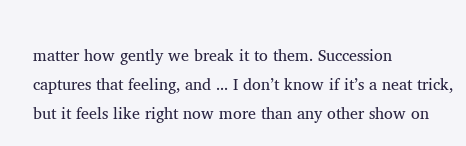matter how gently we break it to them. Succession captures that feeling, and ... I don’t know if it’s a neat trick, but it feels like right now more than any other show on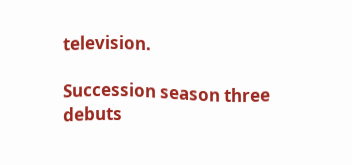television.

Succession season three debuts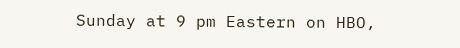Sunday at 9 pm Eastern on HBO,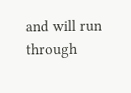and will run through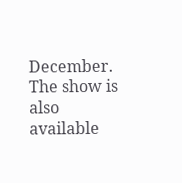December. The show is also available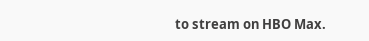to stream on HBO Max.